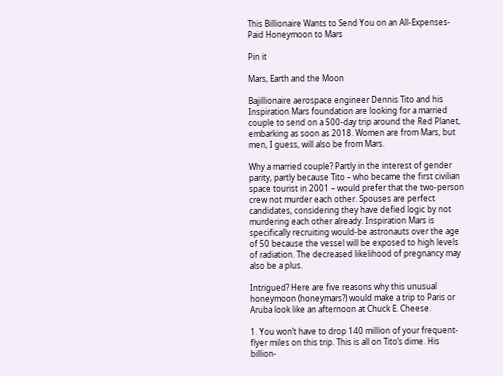This Billionaire Wants to Send You on an All-Expenses-Paid Honeymoon to Mars

Pin it

Mars, Earth and the Moon

Bajillionaire aerospace engineer Dennis Tito and his Inspiration Mars foundation are looking for a married couple to send on a 500-day trip around the Red Planet, embarking as soon as 2018. Women are from Mars, but men, I guess, will also be from Mars.

Why a married couple? Partly in the interest of gender parity, partly because Tito – who became the first civilian space tourist in 2001 – would prefer that the two-person crew not murder each other. Spouses are perfect candidates, considering they have defied logic by not murdering each other already. Inspiration Mars is specifically recruiting would-be astronauts over the age of 50 because the vessel will be exposed to high levels of radiation. The decreased likelihood of pregnancy may also be a plus.

Intrigued? Here are five reasons why this unusual honeymoon (honeymars?) would make a trip to Paris or Aruba look like an afternoon at Chuck E. Cheese.

1. You won’t have to drop 140 million of your frequent-flyer miles on this trip. This is all on Tito’s dime. His billion-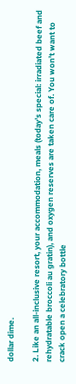dollar dime.

2. Like an all-inclusive resort, your accommodation, meals (today’s special: irradiated beef and rehydratable broccoli au gratin), and oxygen reserves are taken care of. You won’t want to crack open a celebratory bottle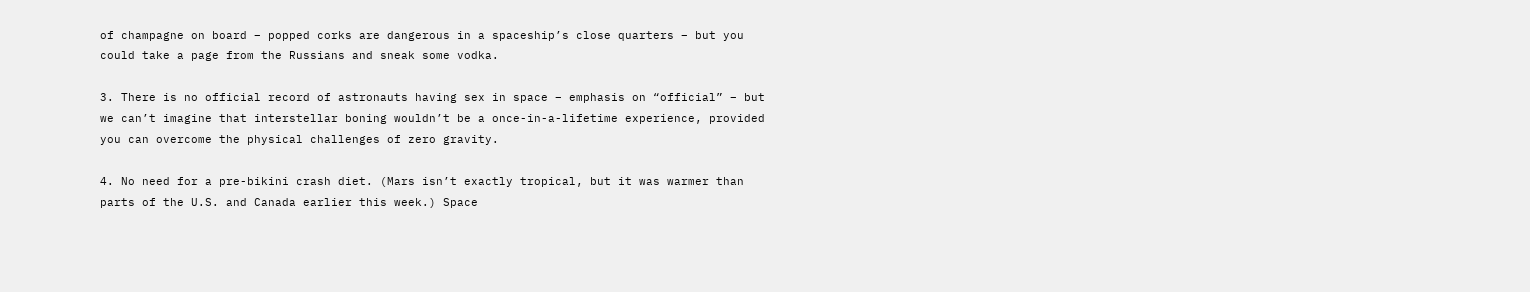of champagne on board – popped corks are dangerous in a spaceship’s close quarters – but you could take a page from the Russians and sneak some vodka.

3. There is no official record of astronauts having sex in space – emphasis on “official” – but we can’t imagine that interstellar boning wouldn’t be a once-in-a-lifetime experience, provided you can overcome the physical challenges of zero gravity.

4. No need for a pre-bikini crash diet. (Mars isn’t exactly tropical, but it was warmer than parts of the U.S. and Canada earlier this week.) Space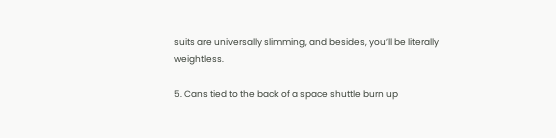suits are universally slimming, and besides, you’ll be literally weightless.

5. Cans tied to the back of a space shuttle burn up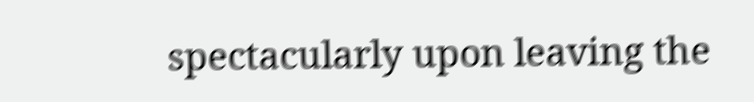spectacularly upon leaving the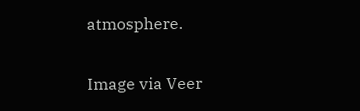atmosphere.

Image via Veer